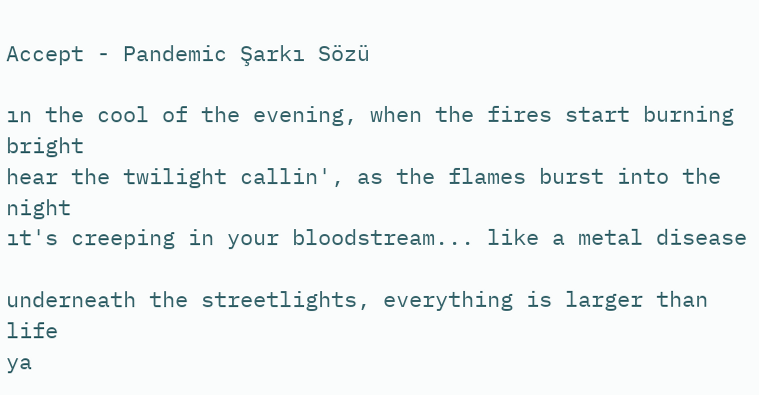Accept - Pandemic Şarkı Sözü

ın the cool of the evening, when the fires start burning bright
hear the twilight callin', as the flames burst into the night
ıt's creeping in your bloodstream... like a metal disease

underneath the streetlights, everything is larger than life
ya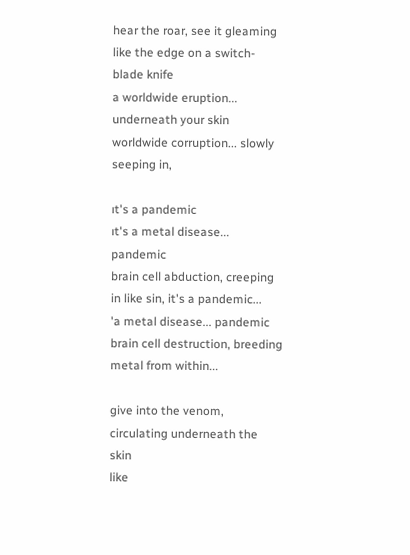hear the roar, see it gleaming like the edge on a switch-blade knife
a worldwide eruption... underneath your skin
worldwide corruption... slowly seeping in,

ıt's a pandemic
ıt's a metal disease... pandemic
brain cell abduction, creeping in like sin, it's a pandemic...
'a metal disease... pandemic
brain cell destruction, breeding metal from within...

give into the venom, circulating underneath the skin
like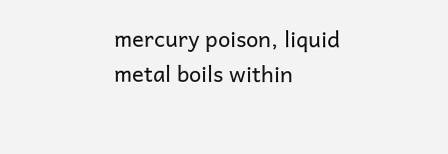mercury poison, liquid metal boils within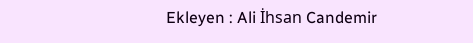Ekleyen : Ali İhsan Candemir